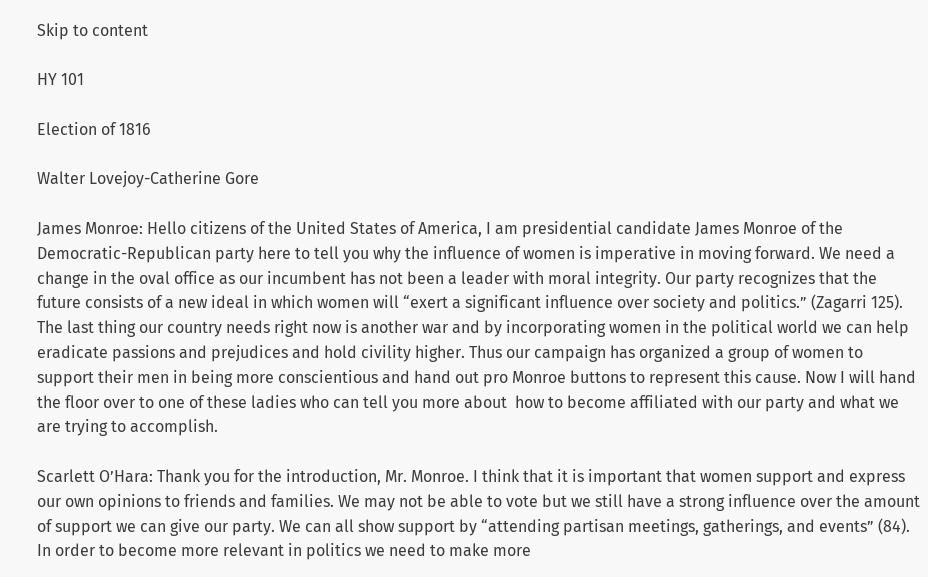Skip to content

HY 101

Election of 1816

Walter Lovejoy-Catherine Gore

James Monroe: Hello citizens of the United States of America, I am presidential candidate James Monroe of the Democratic-Republican party here to tell you why the influence of women is imperative in moving forward. We need a change in the oval office as our incumbent has not been a leader with moral integrity. Our party recognizes that the future consists of a new ideal in which women will “exert a significant influence over society and politics.” (Zagarri 125). The last thing our country needs right now is another war and by incorporating women in the political world we can help eradicate passions and prejudices and hold civility higher. Thus our campaign has organized a group of women to support their men in being more conscientious and hand out pro Monroe buttons to represent this cause. Now I will hand the floor over to one of these ladies who can tell you more about  how to become affiliated with our party and what we are trying to accomplish.

Scarlett O’Hara: Thank you for the introduction, Mr. Monroe. I think that it is important that women support and express our own opinions to friends and families. We may not be able to vote but we still have a strong influence over the amount of support we can give our party. We can all show support by “attending partisan meetings, gatherings, and events” (84). In order to become more relevant in politics we need to make more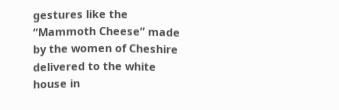gestures like the “Mammoth Cheese” made by the women of Cheshire delivered to the white house in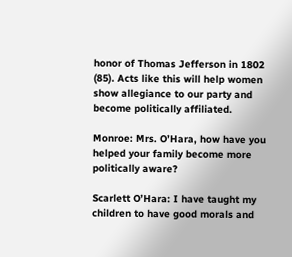honor of Thomas Jefferson in 1802 (85). Acts like this will help women show allegiance to our party and become politically affiliated.

Monroe: Mrs. O’Hara, how have you helped your family become more politically aware?

Scarlett O’Hara: I have taught my children to have good morals and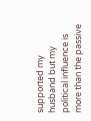supported my husband but my political influence is more than the passive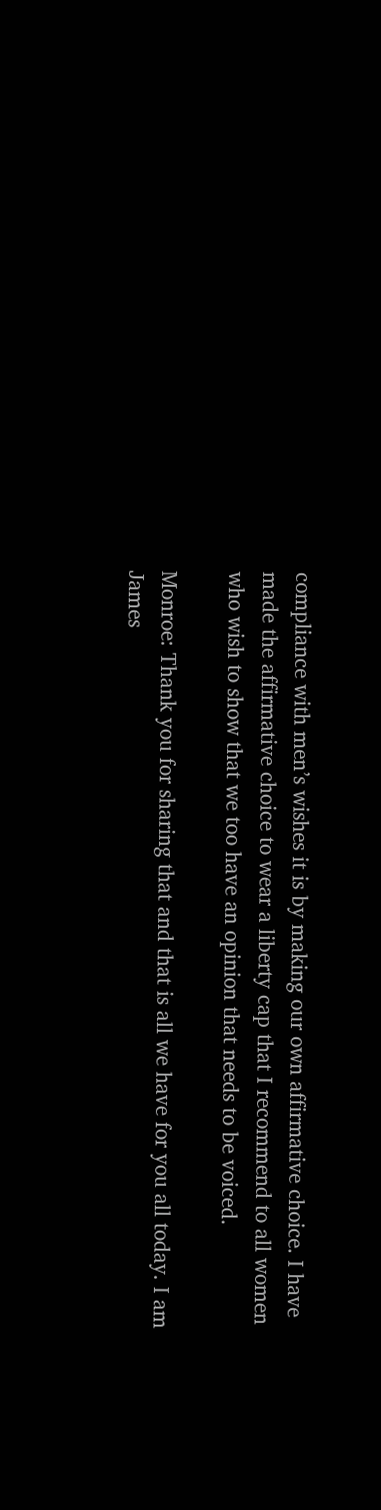compliance with men’s wishes it is by making our own affirmative choice. I have made the affirmative choice to wear a liberty cap that I recommend to all women who wish to show that we too have an opinion that needs to be voiced.

Monroe: Thank you for sharing that and that is all we have for you all today. I am James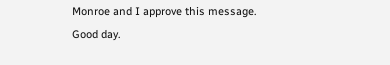Monroe and I approve this message. Good day.